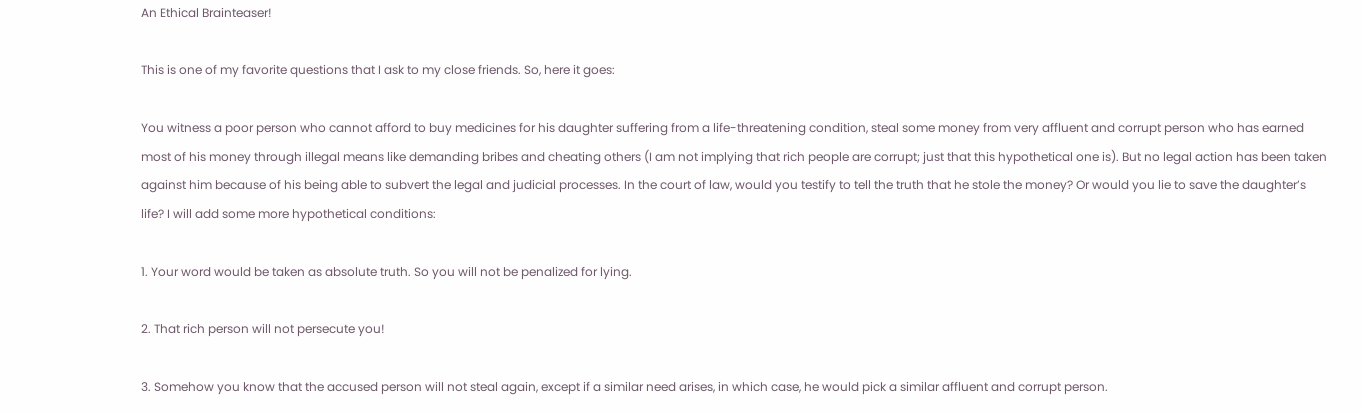An Ethical Brainteaser!

This is one of my favorite questions that I ask to my close friends. So, here it goes:

You witness a poor person who cannot afford to buy medicines for his daughter suffering from a life-threatening condition, steal some money from very affluent and corrupt person who has earned most of his money through illegal means like demanding bribes and cheating others (I am not implying that rich people are corrupt; just that this hypothetical one is). But no legal action has been taken against him because of his being able to subvert the legal and judicial processes. In the court of law, would you testify to tell the truth that he stole the money? Or would you lie to save the daughter’s life? I will add some more hypothetical conditions:

1. Your word would be taken as absolute truth. So you will not be penalized for lying.

2. That rich person will not persecute you!

3. Somehow you know that the accused person will not steal again, except if a similar need arises, in which case, he would pick a similar affluent and corrupt person.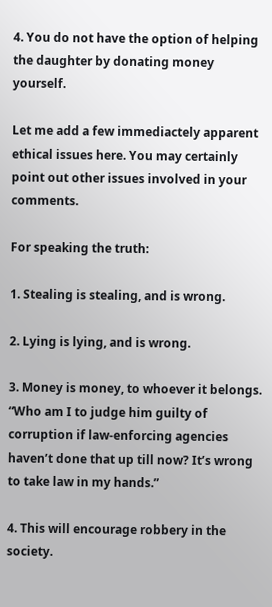4. You do not have the option of helping the daughter by donating money yourself.

Let me add a few immediactely apparent ethical issues here. You may certainly point out other issues involved in your comments.

For speaking the truth:

1. Stealing is stealing, and is wrong.

2. Lying is lying, and is wrong.

3. Money is money, to whoever it belongs. “Who am I to judge him guilty of corruption if law-enforcing agencies haven’t done that up till now? It’s wrong to take law in my hands.”

4. This will encourage robbery in the society.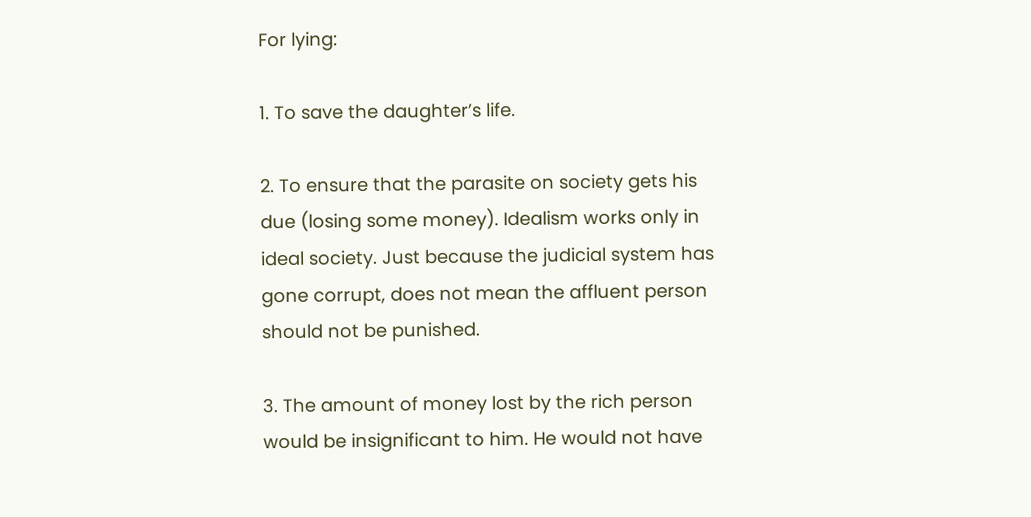For lying:

1. To save the daughter’s life.

2. To ensure that the parasite on society gets his due (losing some money). Idealism works only in ideal society. Just because the judicial system has gone corrupt, does not mean the affluent person should not be punished.

3. The amount of money lost by the rich person would be insignificant to him. He would not have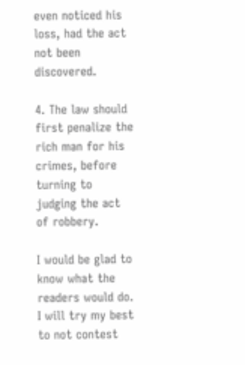even noticed his loss, had the act not been discovered.

4. The law should first penalize the rich man for his crimes, before turning to judging the act of robbery.

I would be glad to know what the readers would do. I will try my best to not contest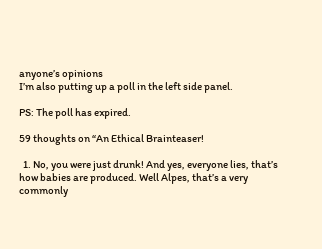anyone’s opinions
I’m also putting up a poll in the left side panel.

PS: The poll has expired.

59 thoughts on “An Ethical Brainteaser!

  1. No, you were just drunk! And yes, everyone lies, that’s how babies are produced. Well Alpes, that’s a very commonly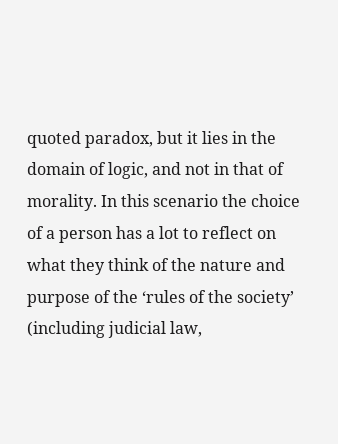quoted paradox, but it lies in the domain of logic, and not in that of morality. In this scenario the choice of a person has a lot to reflect on what they think of the nature and purpose of the ‘rules of the society’ (including judicial law,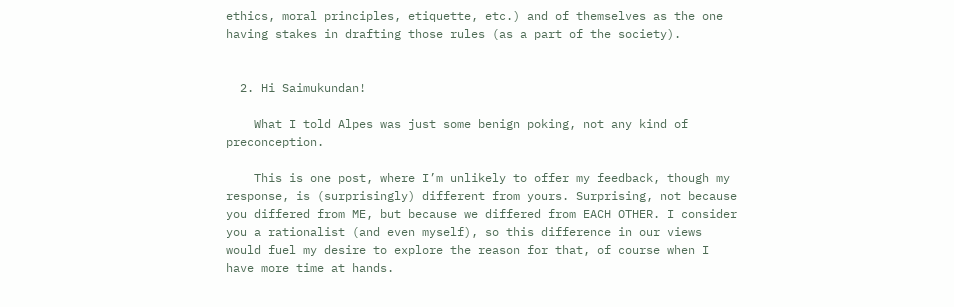ethics, moral principles, etiquette, etc.) and of themselves as the one having stakes in drafting those rules (as a part of the society).


  2. Hi Saimukundan!

    What I told Alpes was just some benign poking, not any kind of preconception.

    This is one post, where I’m unlikely to offer my feedback, though my response, is (surprisingly) different from yours. Surprising, not because you differed from ME, but because we differed from EACH OTHER. I consider you a rationalist (and even myself), so this difference in our views would fuel my desire to explore the reason for that, of course when I have more time at hands.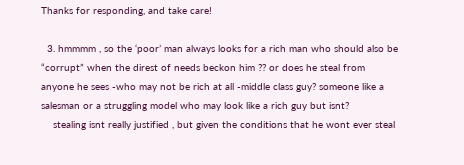Thanks for responding, and take care!

  3. hmmmm , so the ‘poor’ man always looks for a rich man who should also be “corrupt” when the direst of needs beckon him ?? or does he steal from anyone he sees -who may not be rich at all -middle class guy? someone like a salesman or a struggling model who may look like a rich guy but isnt?
    stealing isnt really justified , but given the conditions that he wont ever steal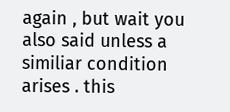again , but wait you also said unless a similiar condition arises . this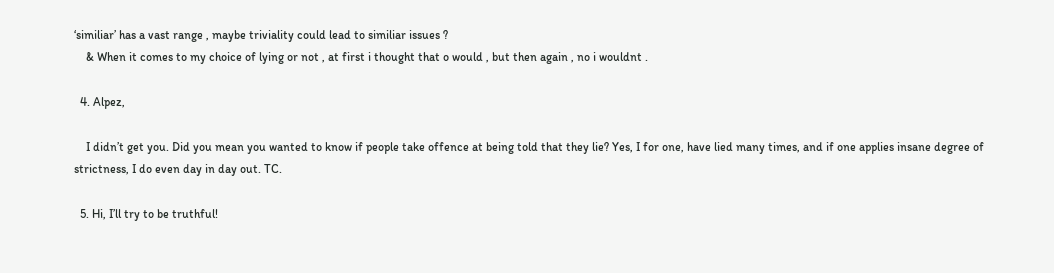‘similiar’ has a vast range , maybe triviality could lead to similiar issues ?
    & When it comes to my choice of lying or not , at first i thought that o would , but then again , no i wouldnt .

  4. Alpez,

    I didn’t get you. Did you mean you wanted to know if people take offence at being told that they lie? Yes, I for one, have lied many times, and if one applies insane degree of strictness, I do even day in day out. TC.

  5. Hi, I’ll try to be truthful!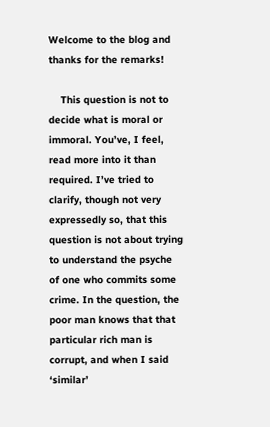Welcome to the blog and thanks for the remarks!

    This question is not to decide what is moral or immoral. You’ve, I feel, read more into it than required. I’ve tried to clarify, though not very expressedly so, that this question is not about trying to understand the psyche of one who commits some crime. In the question, the poor man knows that that particular rich man is corrupt, and when I said ‘similar’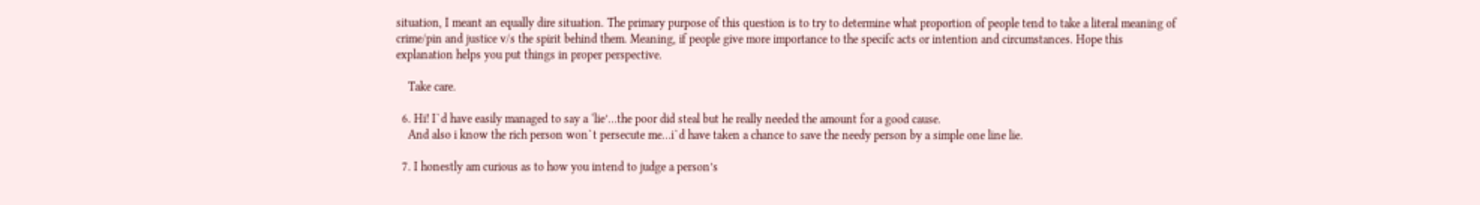situation, I meant an equally dire situation. The primary purpose of this question is to try to determine what proportion of people tend to take a literal meaning of crime/pin and justice v/s the spirit behind them. Meaning, if people give more importance to the specifc acts or intention and circumstances. Hope this explanation helps you put things in proper perspective.

    Take care.

  6. Hi! I`d have easily managed to say a ‘lie’…the poor did steal but he really needed the amount for a good cause.
    And also i know the rich person won`t persecute me…i`d have taken a chance to save the needy person by a simple one line lie.

  7. I honestly am curious as to how you intend to judge a person’s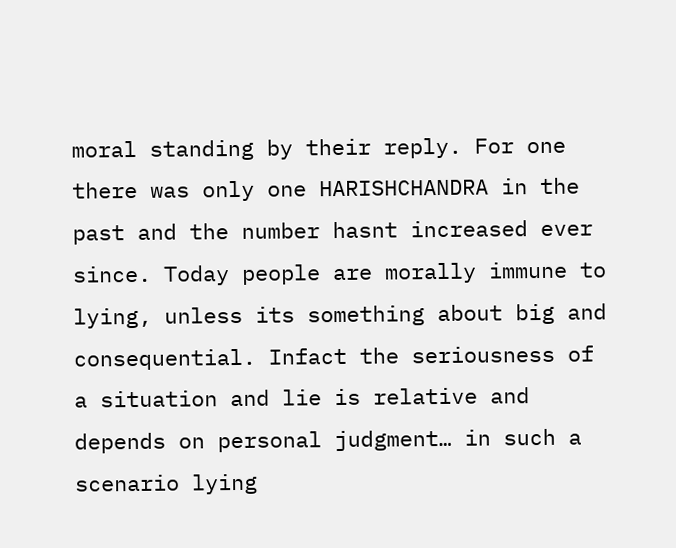moral standing by their reply. For one there was only one HARISHCHANDRA in the past and the number hasnt increased ever since. Today people are morally immune to lying, unless its something about big and consequential. Infact the seriousness of a situation and lie is relative and depends on personal judgment… in such a scenario lying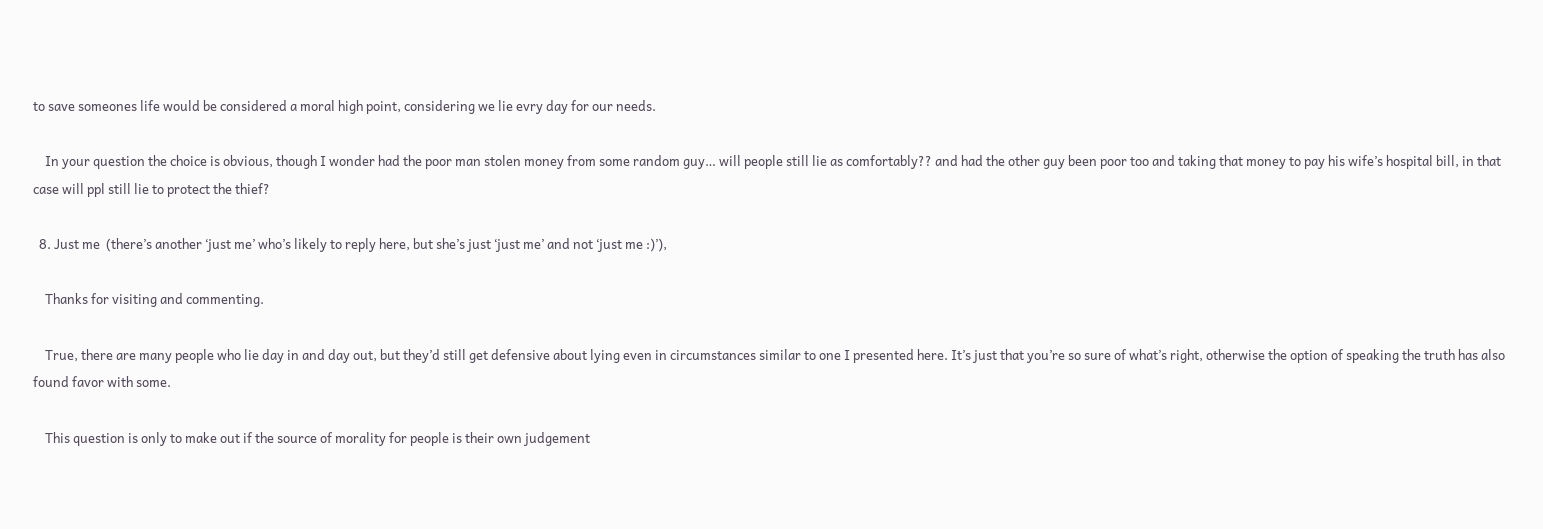to save someones life would be considered a moral high point, considering we lie evry day for our needs.

    In your question the choice is obvious, though I wonder had the poor man stolen money from some random guy… will people still lie as comfortably?? and had the other guy been poor too and taking that money to pay his wife’s hospital bill, in that case will ppl still lie to protect the thief?

  8. Just me  (there’s another ‘just me’ who’s likely to reply here, but she’s just ‘just me’ and not ‘just me :)’),

    Thanks for visiting and commenting.

    True, there are many people who lie day in and day out, but they’d still get defensive about lying even in circumstances similar to one I presented here. It’s just that you’re so sure of what’s right, otherwise the option of speaking the truth has also found favor with some.

    This question is only to make out if the source of morality for people is their own judgement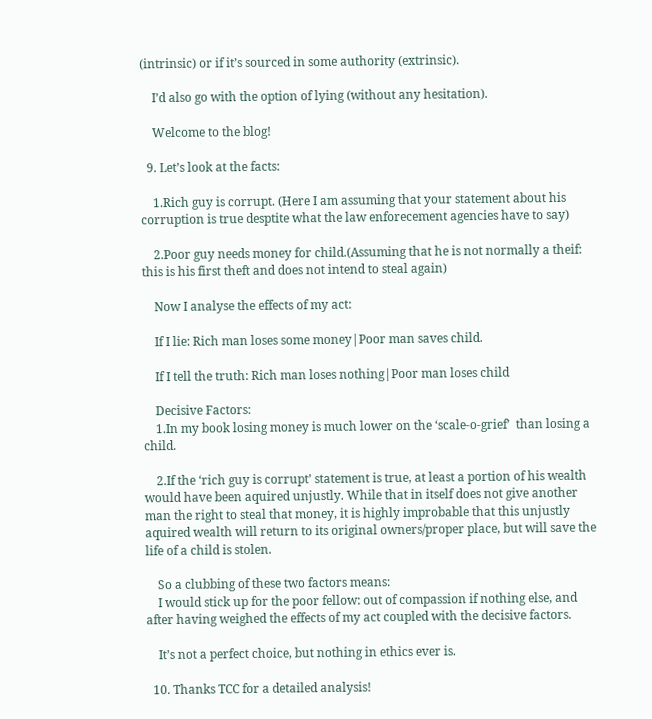(intrinsic) or if it’s sourced in some authority (extrinsic).

    I’d also go with the option of lying (without any hesitation).

    Welcome to the blog!

  9. Let’s look at the facts:

    1.Rich guy is corrupt. (Here I am assuming that your statement about his corruption is true desptite what the law enforecement agencies have to say)

    2.Poor guy needs money for child.(Assuming that he is not normally a theif: this is his first theft and does not intend to steal again)

    Now I analyse the effects of my act:

    If I lie: Rich man loses some money|Poor man saves child.

    If I tell the truth: Rich man loses nothing|Poor man loses child

    Decisive Factors:
    1.In my book losing money is much lower on the ‘scale-o-grief’  than losing a child.

    2.If the ‘rich guy is corrupt’ statement is true, at least a portion of his wealth would have been aquired unjustly. While that in itself does not give another man the right to steal that money, it is highly improbable that this unjustly aquired wealth will return to its original owners/proper place, but will save the life of a child is stolen.

    So a clubbing of these two factors means:
    I would stick up for the poor fellow: out of compassion if nothing else, and after having weighed the effects of my act coupled with the decisive factors.

    It’s not a perfect choice, but nothing in ethics ever is.

  10. Thanks TCC for a detailed analysis!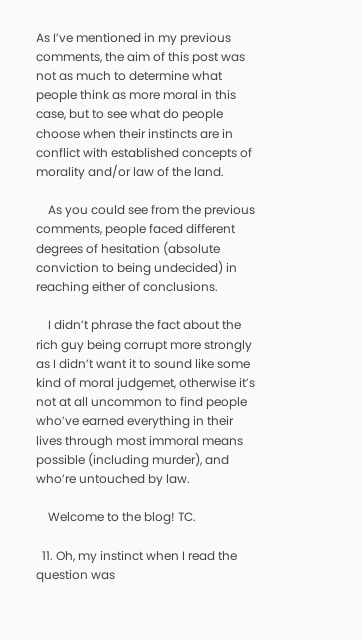As I’ve mentioned in my previous comments, the aim of this post was not as much to determine what people think as more moral in this case, but to see what do people choose when their instincts are in conflict with established concepts of morality and/or law of the land.

    As you could see from the previous comments, people faced different degrees of hesitation (absolute conviction to being undecided) in reaching either of conclusions.

    I didn’t phrase the fact about the rich guy being corrupt more strongly as I didn’t want it to sound like some kind of moral judgemet, otherwise it’s not at all uncommon to find people who’ve earned everything in their lives through most immoral means possible (including murder), and who’re untouched by law.

    Welcome to the blog! TC.

  11. Oh, my instinct when I read the question was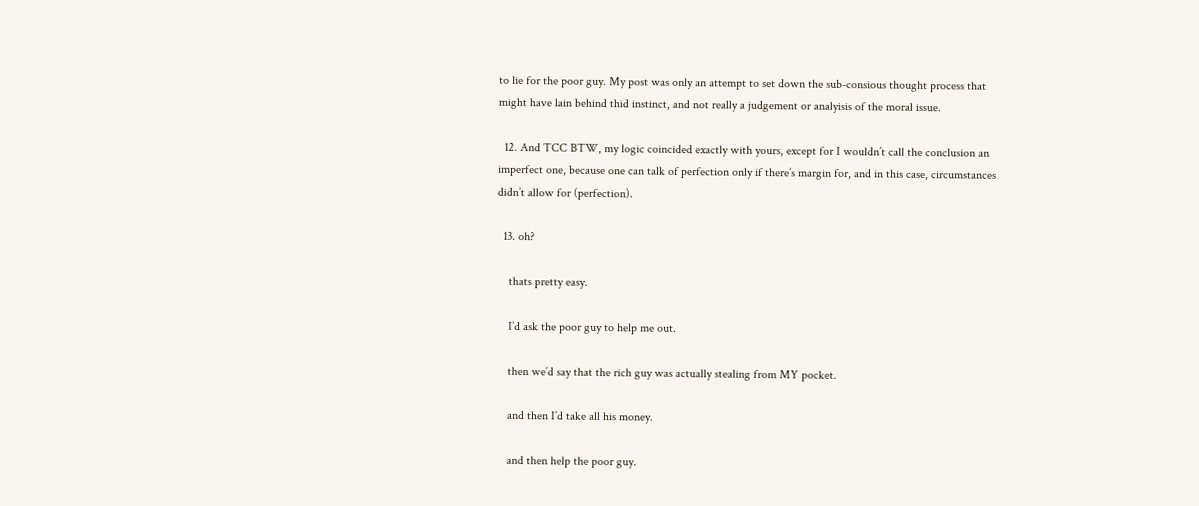to lie for the poor guy. My post was only an attempt to set down the sub-consious thought process that might have lain behind thid instinct, and not really a judgement or analyisis of the moral issue.

  12. And TCC BTW, my logic coincided exactly with yours, except for I wouldn’t call the conclusion an imperfect one, because one can talk of perfection only if there’s margin for, and in this case, circumstances didn’t allow for (perfection).

  13. oh?

    thats pretty easy.

    I’d ask the poor guy to help me out.

    then we’d say that the rich guy was actually stealing from MY pocket.

    and then I’d take all his money.

    and then help the poor guy.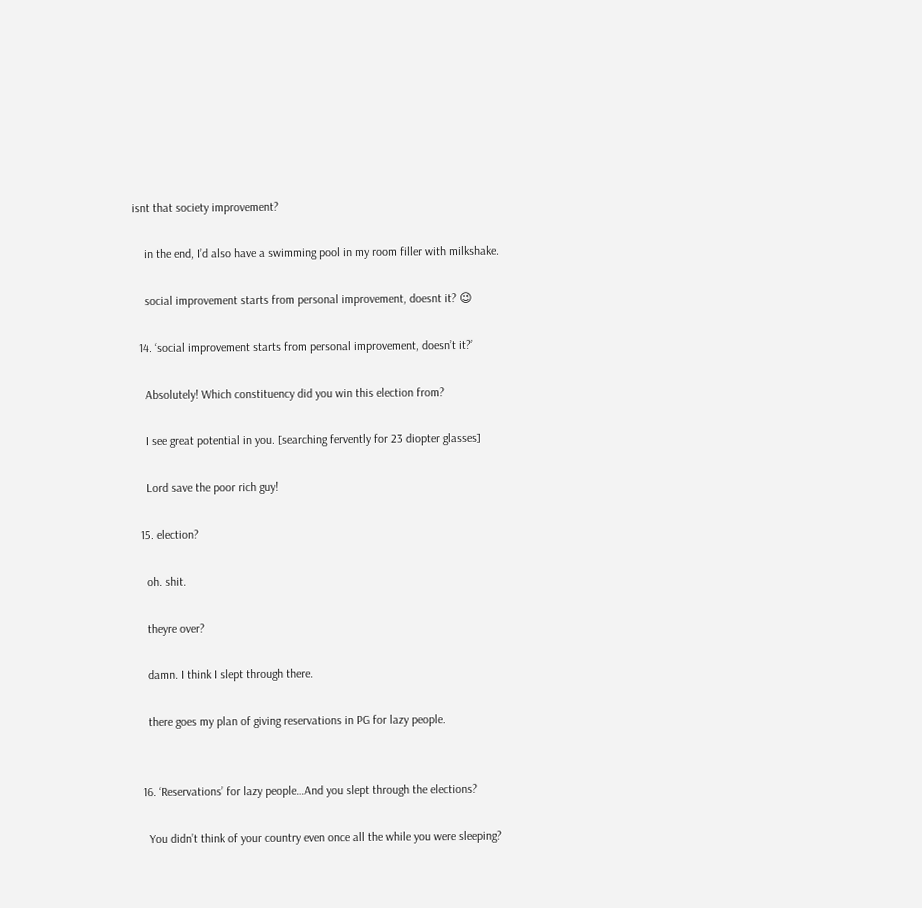isnt that society improvement?

    in the end, I’d also have a swimming pool in my room filler with milkshake.

    social improvement starts from personal improvement, doesnt it? 😉

  14. ‘social improvement starts from personal improvement, doesn’t it?’

    Absolutely! Which constituency did you win this election from?

    I see great potential in you. [searching fervently for 23 diopter glasses]

    Lord save the poor rich guy!

  15. election?

    oh. shit.

    theyre over?

    damn. I think I slept through there.

    there goes my plan of giving reservations in PG for lazy people.


  16. ‘Reservations’ for lazy people…And you slept through the elections?

    You didn’t think of your country even once all the while you were sleeping?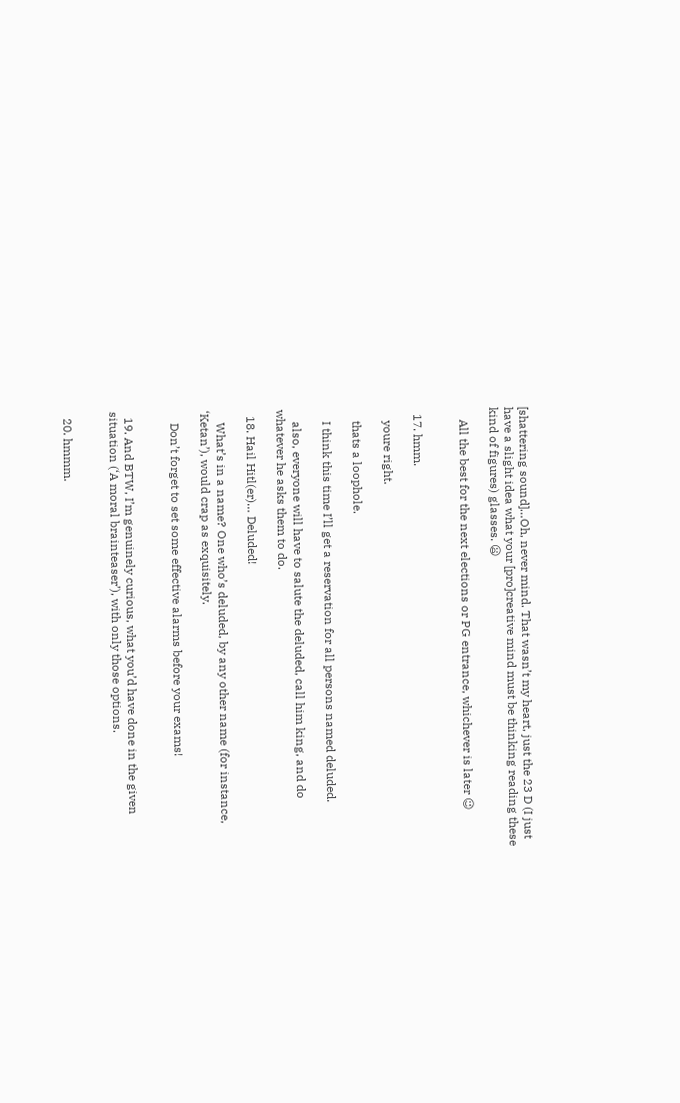[shattering sound]…Oh, never mind. That wasn’t my heart, just the 23 D (I just have a slight idea what your [pro]creative mind must be thinking reading these kind of figures) glasses. 😦

    All the best for the next elections or PG entrance, whichever is later 😉


  17. hmm.

    youre right.

    thats a loophole.

    I think this time I’ll get a reservation for all persons named deluded.

    also, everyone will have to salute the deluded, call him king, and do whatever he asks them to do.

  18. Hail Hitl(er)… Deluded!

    What’s in a name? One who’s deluded, by any other name (for instance, ‘Ketan’), would crap as exquisitely.

    Don’t forget to set some effective alarms before your exams!


  19. And BTW, I’m genuinely curious, what you’d have done in the given situation (‘A moral brainteaser’), with only those options.


  20. hmmm.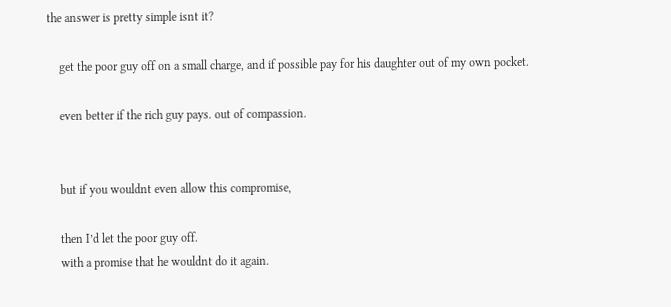the answer is pretty simple isnt it?

    get the poor guy off on a small charge, and if possible pay for his daughter out of my own pocket.

    even better if the rich guy pays. out of compassion.


    but if you wouldnt even allow this compromise,

    then I’d let the poor guy off.
    with a promise that he wouldnt do it again.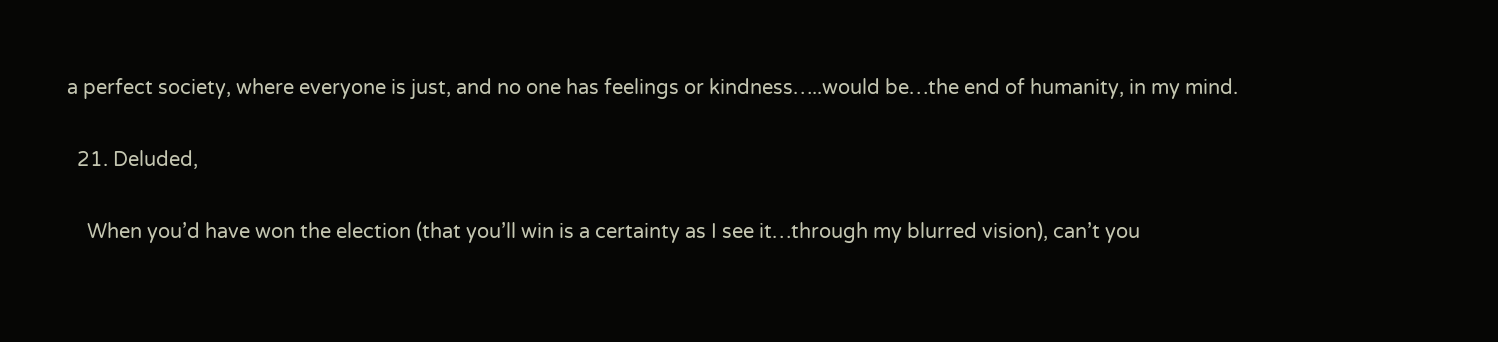a perfect society, where everyone is just, and no one has feelings or kindness…..would be…the end of humanity, in my mind.

  21. Deluded,

    When you’d have won the election (that you’ll win is a certainty as I see it…through my blurred vision), can’t you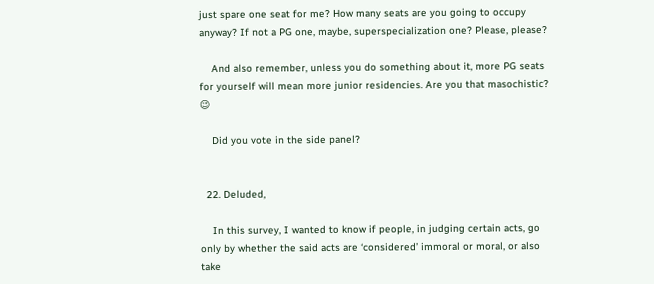just spare one seat for me? How many seats are you going to occupy anyway? If not a PG one, maybe, superspecialization one? Please, please?

    And also remember, unless you do something about it, more PG seats for yourself will mean more junior residencies. Are you that masochistic? 😉

    Did you vote in the side panel?


  22. Deluded,

    In this survey, I wanted to know if people, in judging certain acts, go only by whether the said acts are ‘considered’ immoral or moral, or also take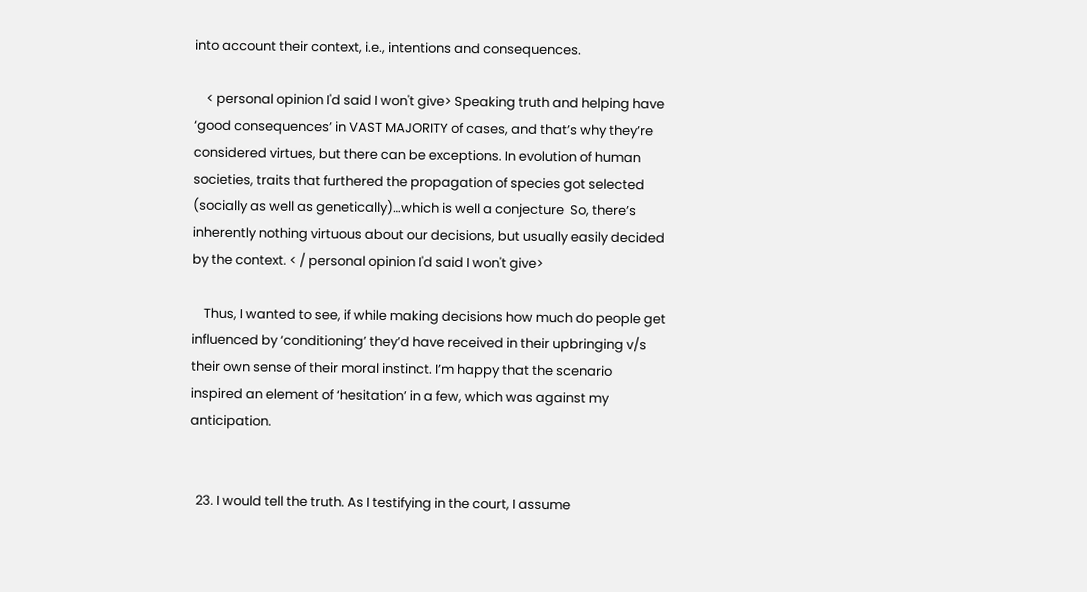into account their context, i.e., intentions and consequences.

    < personal opinion I'd said I won't give> Speaking truth and helping have ‘good consequences’ in VAST MAJORITY of cases, and that’s why they’re considered virtues, but there can be exceptions. In evolution of human societies, traits that furthered the propagation of species got selected (socially as well as genetically)…which is well a conjecture  So, there’s inherently nothing virtuous about our decisions, but usually easily decided by the context. < / personal opinion I'd said I won't give>

    Thus, I wanted to see, if while making decisions how much do people get influenced by ‘conditioning’ they’d have received in their upbringing v/s their own sense of their moral instinct. I’m happy that the scenario inspired an element of ‘hesitation’ in a few, which was against my anticipation.


  23. I would tell the truth. As I testifying in the court, I assume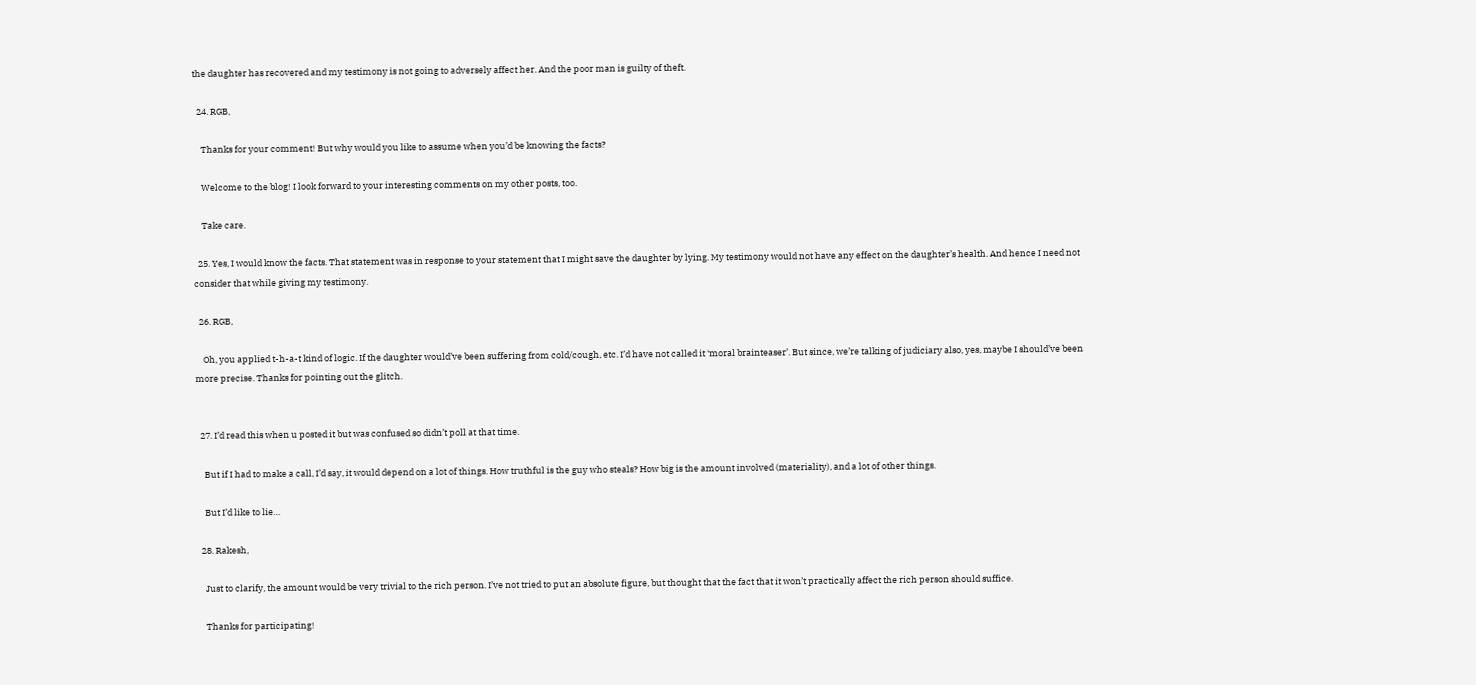the daughter has recovered and my testimony is not going to adversely affect her. And the poor man is guilty of theft.

  24. RGB,

    Thanks for your comment! But why would you like to assume when you’d be knowing the facts?

    Welcome to the blog! I look forward to your interesting comments on my other posts, too.

    Take care.

  25. Yes, I would know the facts. That statement was in response to your statement that I might save the daughter by lying. My testimony would not have any effect on the daughter’s health. And hence I need not consider that while giving my testimony.

  26. RGB,

    Oh, you applied t-h-a-t kind of logic. If the daughter would’ve been suffering from cold/cough, etc. I’d have not called it ‘moral brainteaser’. But since, we’re talking of judiciary also, yes, maybe I should’ve been more precise. Thanks for pointing out the glitch.


  27. I’d read this when u posted it but was confused so didn’t poll at that time.

    But if I had to make a call, I’d say, it would depend on a lot of things. How truthful is the guy who steals? How big is the amount involved (materiality), and a lot of other things.

    But I’d like to lie…

  28. Rakesh,

    Just to clarify, the amount would be very trivial to the rich person. I’ve not tried to put an absolute figure, but thought that the fact that it won’t practically affect the rich person should suffice.

    Thanks for participating!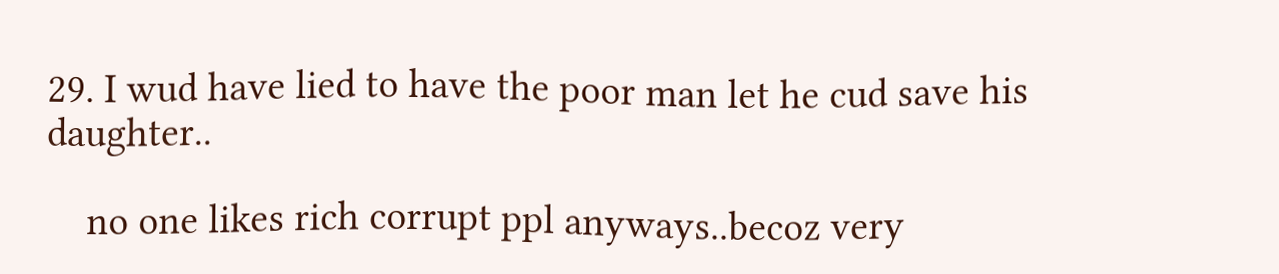29. I wud have lied to have the poor man let he cud save his daughter..

    no one likes rich corrupt ppl anyways..becoz very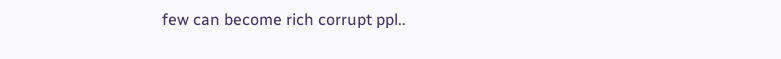few can become rich corrupt ppl..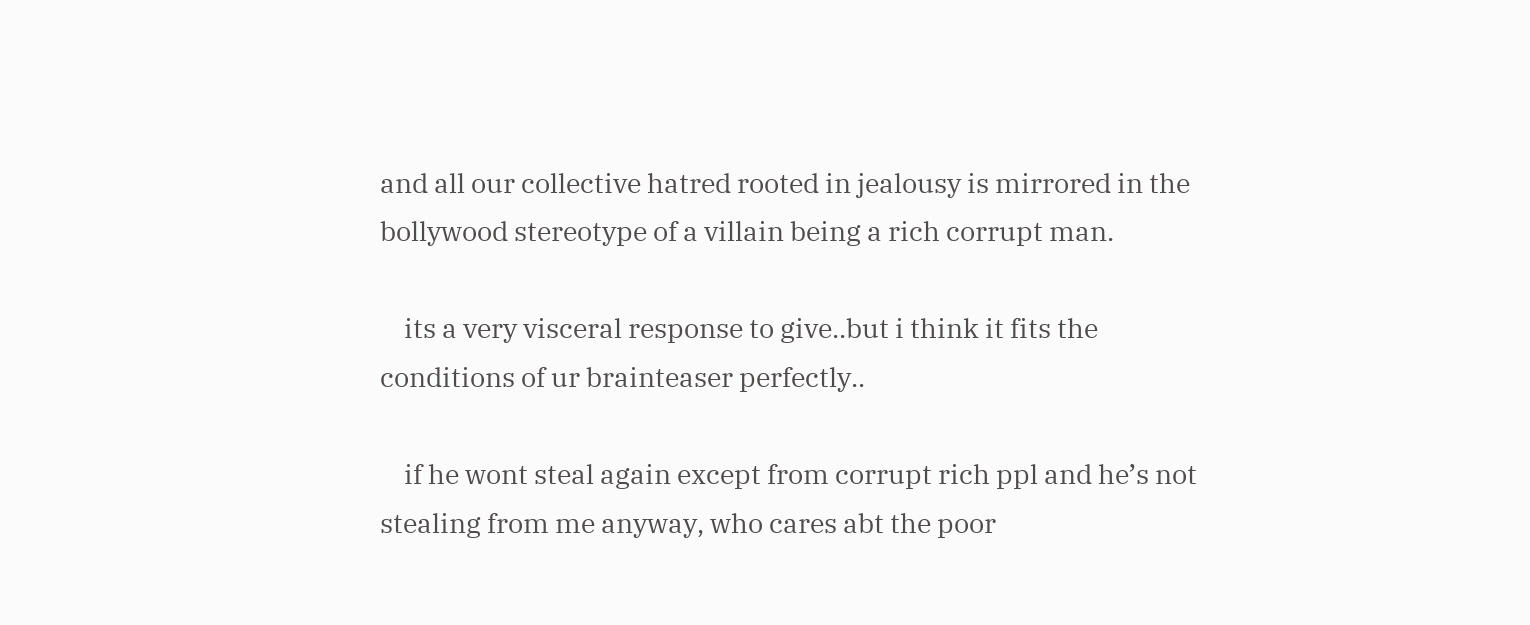and all our collective hatred rooted in jealousy is mirrored in the bollywood stereotype of a villain being a rich corrupt man.

    its a very visceral response to give..but i think it fits the conditions of ur brainteaser perfectly..

    if he wont steal again except from corrupt rich ppl and he’s not stealing from me anyway, who cares abt the poor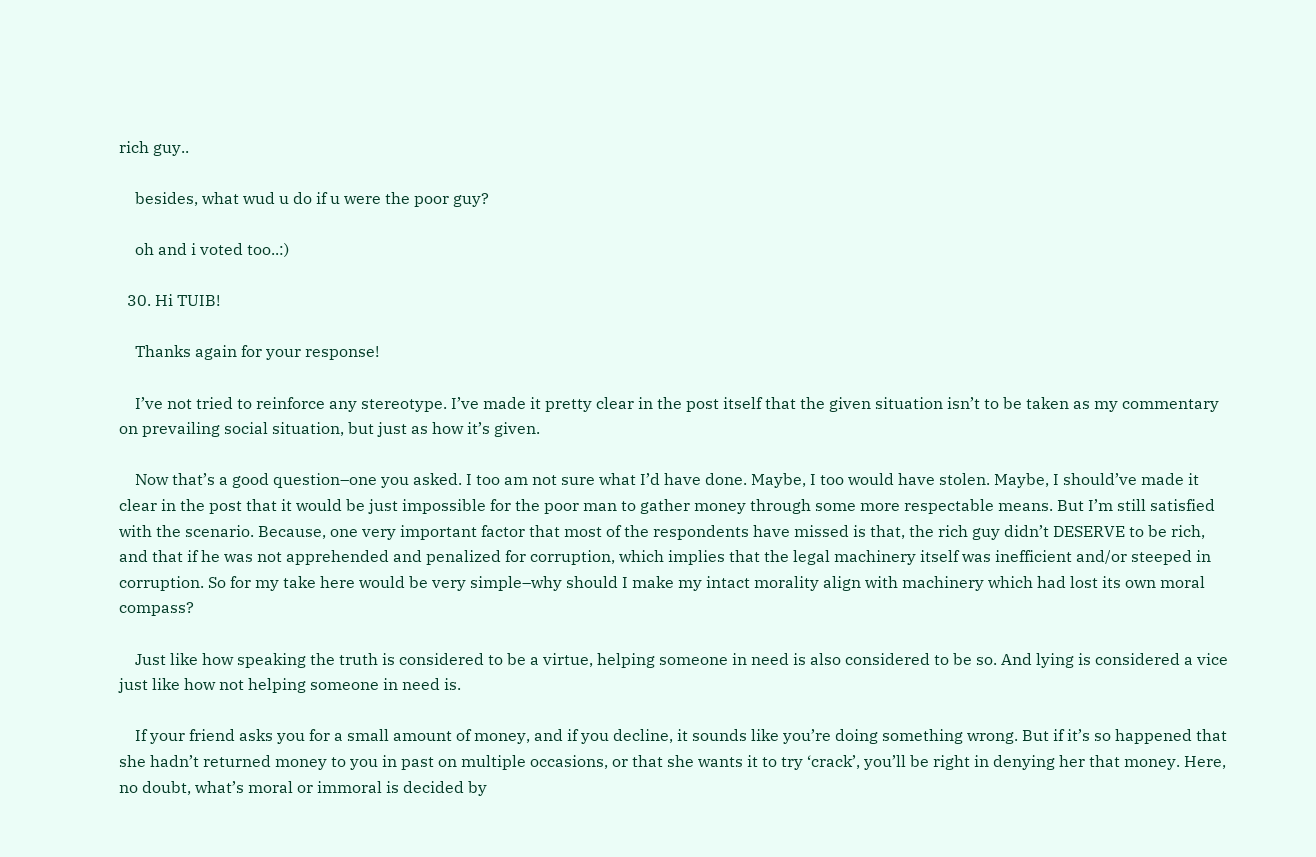rich guy..

    besides, what wud u do if u were the poor guy?

    oh and i voted too..:)

  30. Hi TUIB!

    Thanks again for your response!

    I’ve not tried to reinforce any stereotype. I’ve made it pretty clear in the post itself that the given situation isn’t to be taken as my commentary on prevailing social situation, but just as how it’s given.

    Now that’s a good question–one you asked. I too am not sure what I’d have done. Maybe, I too would have stolen. Maybe, I should’ve made it clear in the post that it would be just impossible for the poor man to gather money through some more respectable means. But I’m still satisfied with the scenario. Because, one very important factor that most of the respondents have missed is that, the rich guy didn’t DESERVE to be rich, and that if he was not apprehended and penalized for corruption, which implies that the legal machinery itself was inefficient and/or steeped in corruption. So for my take here would be very simple–why should I make my intact morality align with machinery which had lost its own moral compass?

    Just like how speaking the truth is considered to be a virtue, helping someone in need is also considered to be so. And lying is considered a vice just like how not helping someone in need is.

    If your friend asks you for a small amount of money, and if you decline, it sounds like you’re doing something wrong. But if it’s so happened that she hadn’t returned money to you in past on multiple occasions, or that she wants it to try ‘crack’, you’ll be right in denying her that money. Here, no doubt, what’s moral or immoral is decided by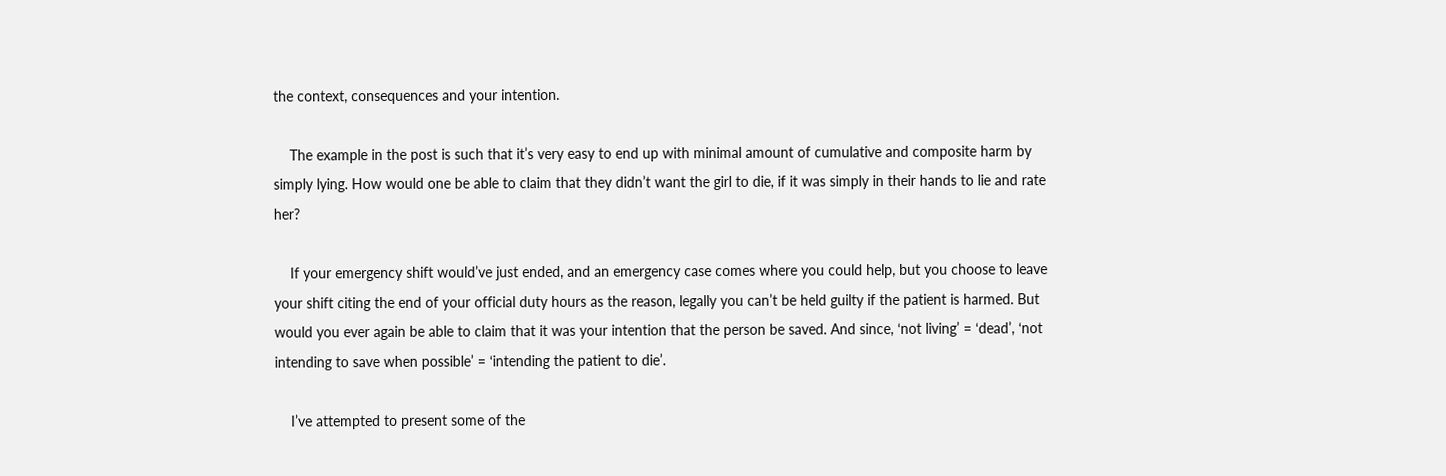the context, consequences and your intention.

    The example in the post is such that it’s very easy to end up with minimal amount of cumulative and composite harm by simply lying. How would one be able to claim that they didn’t want the girl to die, if it was simply in their hands to lie and rate her?

    If your emergency shift would’ve just ended, and an emergency case comes where you could help, but you choose to leave your shift citing the end of your official duty hours as the reason, legally you can’t be held guilty if the patient is harmed. But would you ever again be able to claim that it was your intention that the person be saved. And since, ‘not living’ = ‘dead’, ‘not intending to save when possible’ = ‘intending the patient to die’.

    I’ve attempted to present some of the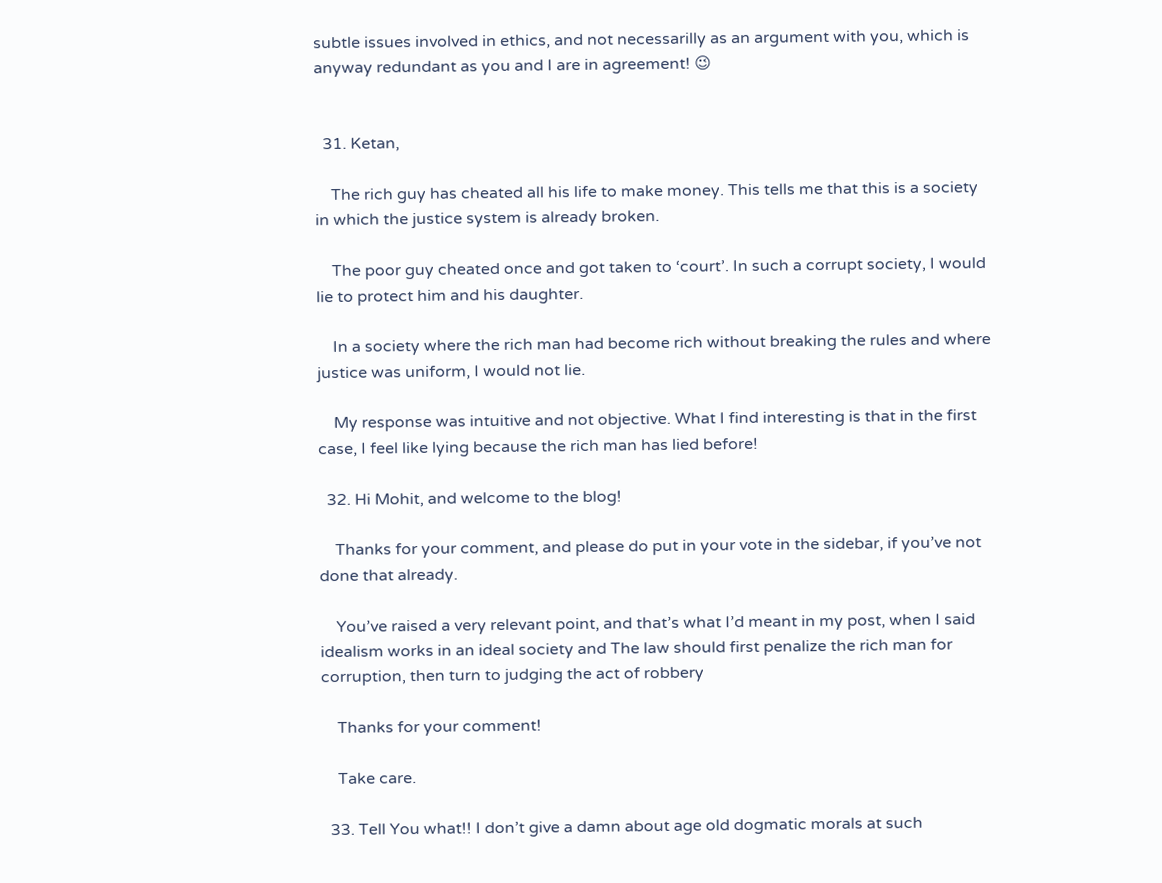subtle issues involved in ethics, and not necessarilly as an argument with you, which is anyway redundant as you and I are in agreement! 😉


  31. Ketan,

    The rich guy has cheated all his life to make money. This tells me that this is a society in which the justice system is already broken.

    The poor guy cheated once and got taken to ‘court’. In such a corrupt society, I would lie to protect him and his daughter.

    In a society where the rich man had become rich without breaking the rules and where justice was uniform, I would not lie.

    My response was intuitive and not objective. What I find interesting is that in the first case, I feel like lying because the rich man has lied before!

  32. Hi Mohit, and welcome to the blog!

    Thanks for your comment, and please do put in your vote in the sidebar, if you’ve not done that already.

    You’ve raised a very relevant point, and that’s what I’d meant in my post, when I said idealism works in an ideal society and The law should first penalize the rich man for corruption, then turn to judging the act of robbery

    Thanks for your comment!

    Take care.

  33. Tell You what!! I don’t give a damn about age old dogmatic morals at such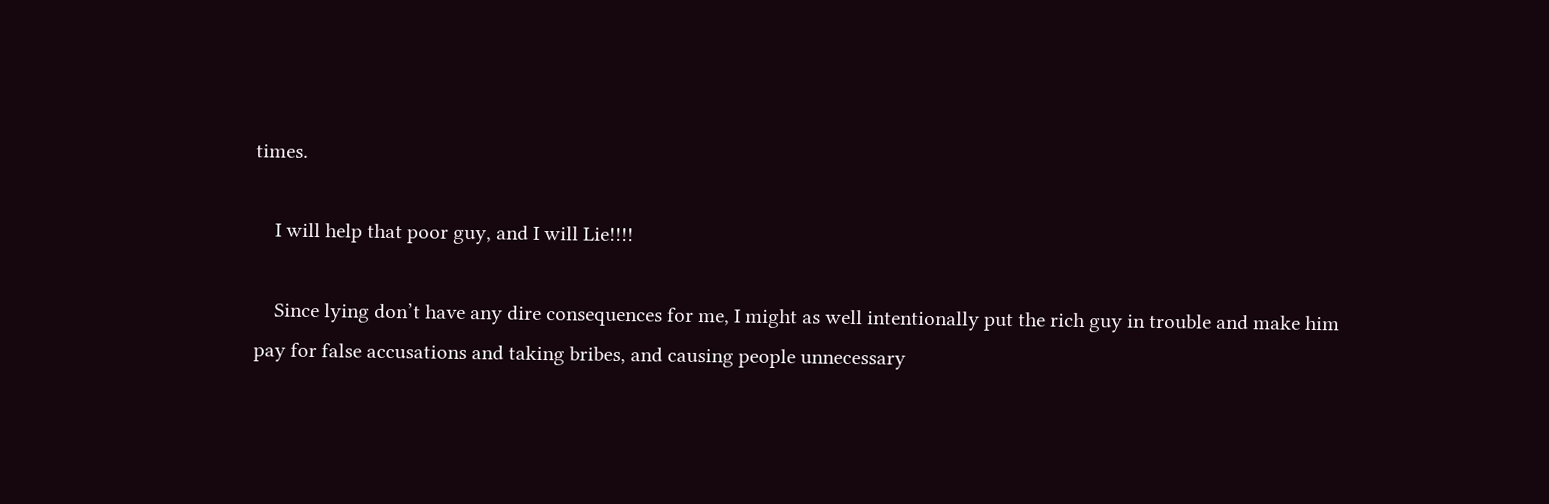times.

    I will help that poor guy, and I will Lie!!!!

    Since lying don’t have any dire consequences for me, I might as well intentionally put the rich guy in trouble and make him pay for false accusations and taking bribes, and causing people unnecessary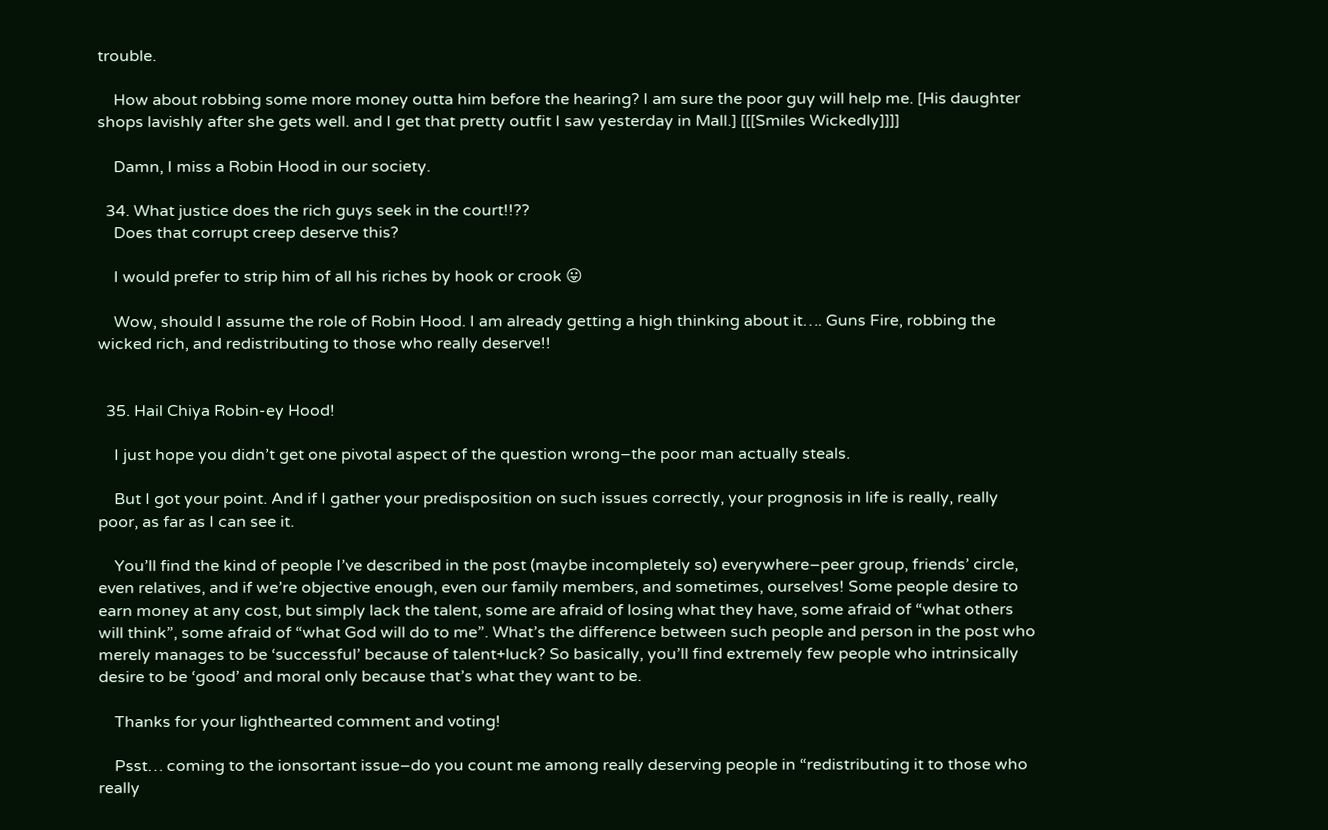trouble.

    How about robbing some more money outta him before the hearing? I am sure the poor guy will help me. [His daughter shops lavishly after she gets well. and I get that pretty outfit I saw yesterday in Mall.] [[[Smiles Wickedly]]]]

    Damn, I miss a Robin Hood in our society.

  34. What justice does the rich guys seek in the court!!??
    Does that corrupt creep deserve this?

    I would prefer to strip him of all his riches by hook or crook 😛

    Wow, should I assume the role of Robin Hood. I am already getting a high thinking about it…. Guns Fire, robbing the wicked rich, and redistributing to those who really deserve!!


  35. Hail Chiya Robin-ey Hood!

    I just hope you didn’t get one pivotal aspect of the question wrong–the poor man actually steals.

    But I got your point. And if I gather your predisposition on such issues correctly, your prognosis in life is really, really poor, as far as I can see it.

    You’ll find the kind of people I’ve described in the post (maybe incompletely so) everywhere–peer group, friends’ circle, even relatives, and if we’re objective enough, even our family members, and sometimes, ourselves! Some people desire to earn money at any cost, but simply lack the talent, some are afraid of losing what they have, some afraid of “what others will think”, some afraid of “what God will do to me”. What’s the difference between such people and person in the post who merely manages to be ‘successful’ because of talent+luck? So basically, you’ll find extremely few people who intrinsically desire to be ‘good’ and moral only because that’s what they want to be.

    Thanks for your lighthearted comment and voting!

    Psst… coming to the ionsortant issue–do you count me among really deserving people in “redistributing it to those who really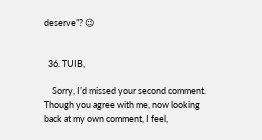deserve”? 😉


  36. TUIB,

    Sorry, I’d missed your second comment. Though you agree with me, now looking back at my own comment, I feel,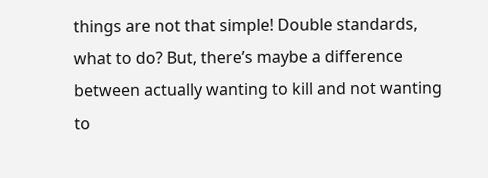things are not that simple! Double standards, what to do? But, there’s maybe a difference between actually wanting to kill and not wanting to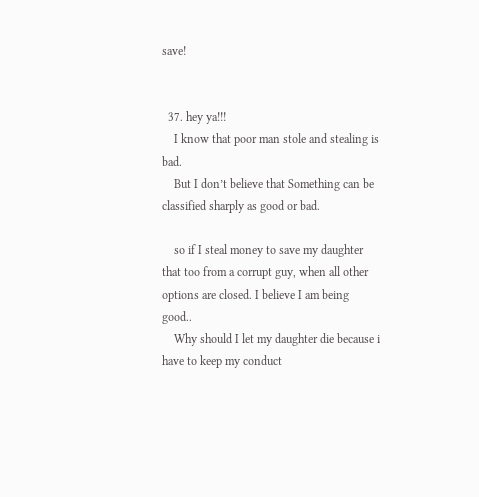save!


  37. hey ya!!!
    I know that poor man stole and stealing is bad.
    But I don’t believe that Something can be classified sharply as good or bad.

    so if I steal money to save my daughter that too from a corrupt guy, when all other options are closed. I believe I am being good..
    Why should I let my daughter die because i have to keep my conduct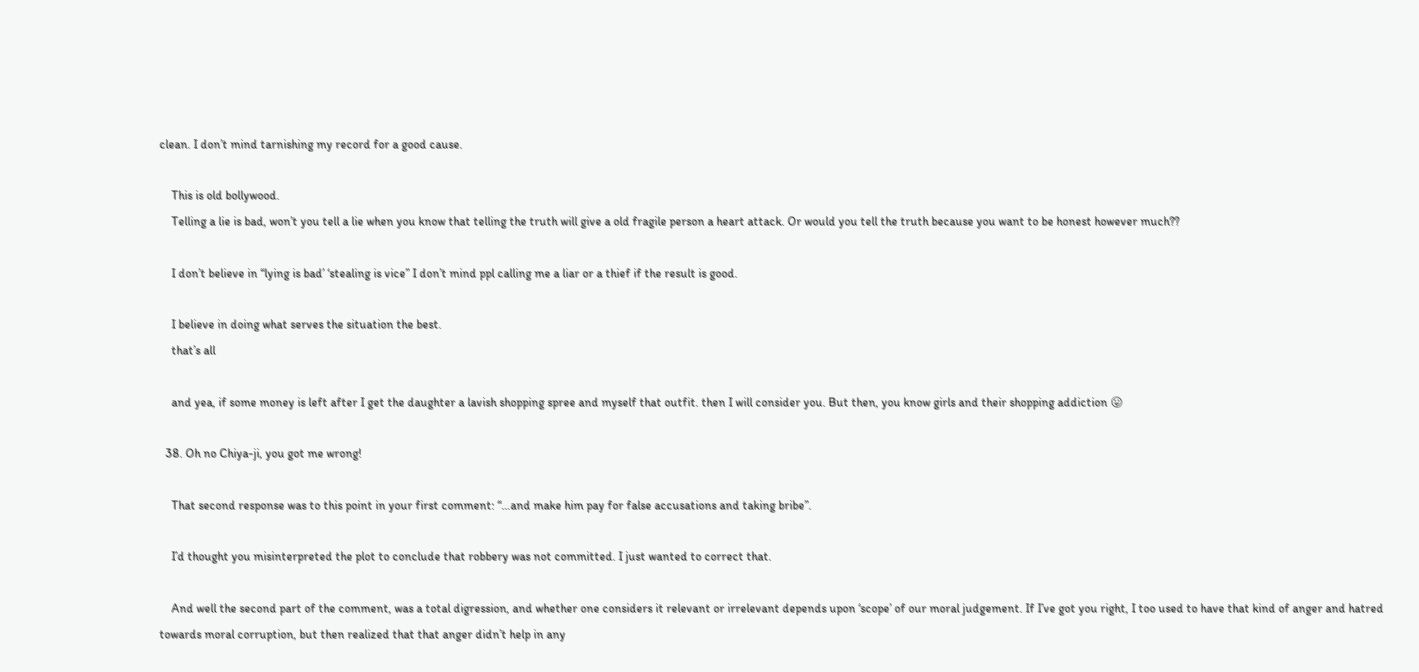clean. I don’t mind tarnishing my record for a good cause.

    This is old bollywood.
    Telling a lie is bad, won’t you tell a lie when you know that telling the truth will give a old fragile person a heart attack. Or would you tell the truth because you want to be honest however much??

    I don’t believe in “lying is bad’ ‘stealing is vice” I don’t mind ppl calling me a liar or a thief if the result is good.

    I believe in doing what serves the situation the best.
    that’s all

    and yea, if some money is left after I get the daughter a lavish shopping spree and myself that outfit. then I will consider you. But then, you know girls and their shopping addiction 😛

  38. Oh no Chiya-ji, you got me wrong!

    That second response was to this point in your first comment: “…and make him pay for false accusations and taking bribe”.

    I’d thought you misinterpreted the plot to conclude that robbery was not committed. I just wanted to correct that.

    And well the second part of the comment, was a total digression, and whether one considers it relevant or irrelevant depends upon ‘scope’ of our moral judgement. If I’ve got you right, I too used to have that kind of anger and hatred towards moral corruption, but then realized that that anger didn’t help in any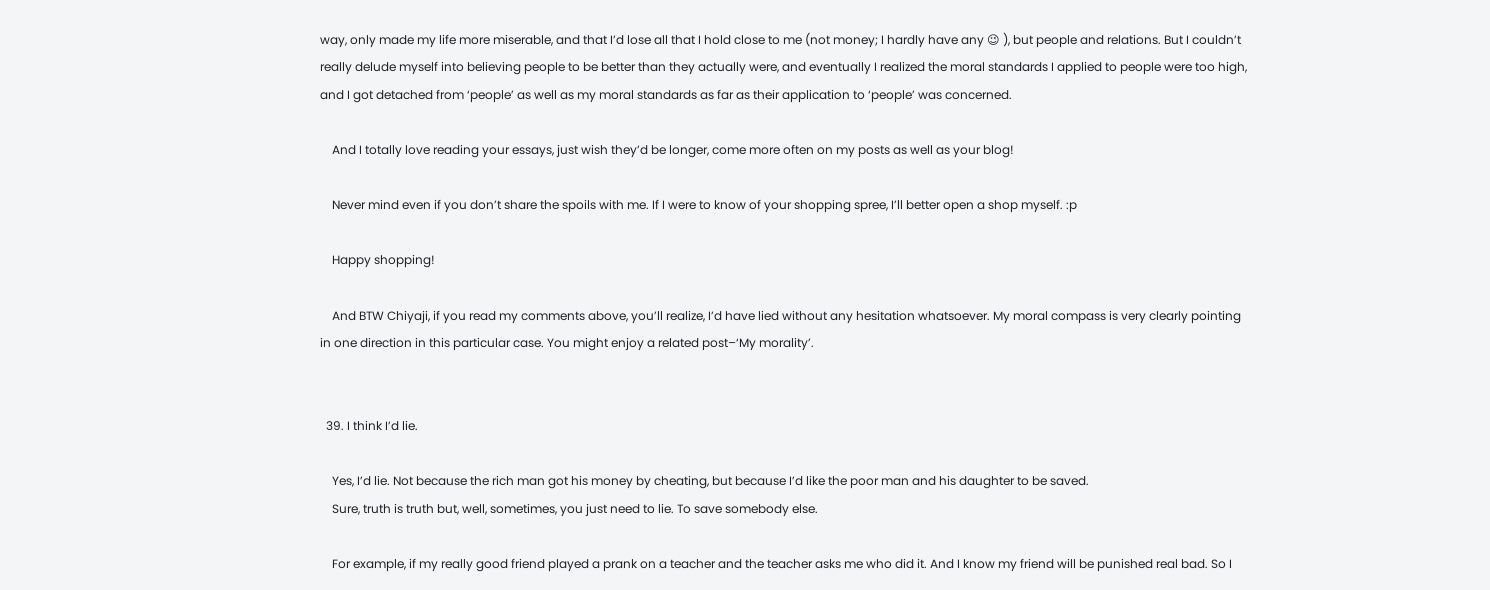way, only made my life more miserable, and that I’d lose all that I hold close to me (not money; I hardly have any 😉 ), but people and relations. But I couldn’t really delude myself into believing people to be better than they actually were, and eventually I realized the moral standards I applied to people were too high, and I got detached from ‘people’ as well as my moral standards as far as their application to ‘people’ was concerned.

    And I totally love reading your essays, just wish they’d be longer, come more often on my posts as well as your blog!

    Never mind even if you don’t share the spoils with me. If I were to know of your shopping spree, I’ll better open a shop myself. :p

    Happy shopping!

    And BTW Chiyaji, if you read my comments above, you’ll realize, I’d have lied without any hesitation whatsoever. My moral compass is very clearly pointing in one direction in this particular case. You might enjoy a related post–‘My morality’.


  39. I think I’d lie.

    Yes, I’d lie. Not because the rich man got his money by cheating, but because I’d like the poor man and his daughter to be saved.
    Sure, truth is truth but, well, sometimes, you just need to lie. To save somebody else.

    For example, if my really good friend played a prank on a teacher and the teacher asks me who did it. And I know my friend will be punished real bad. So I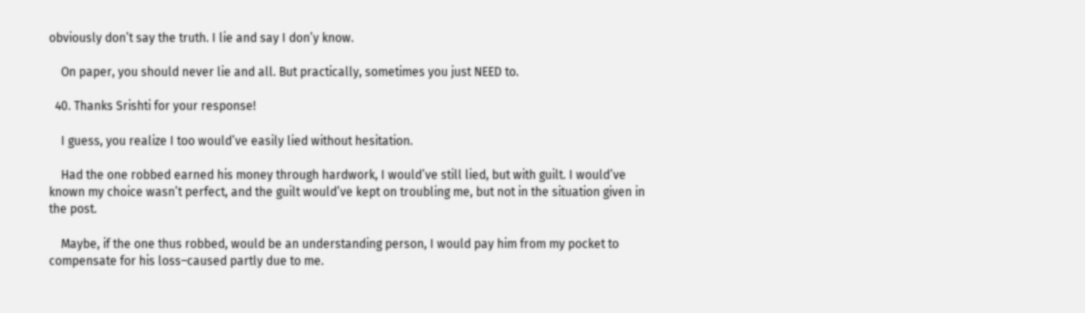obviously don’t say the truth. I lie and say I don’y know.

    On paper, you should never lie and all. But practically, sometimes you just NEED to.

  40. Thanks Srishti for your response!

    I guess, you realize I too would’ve easily lied without hesitation.

    Had the one robbed earned his money through hardwork, I would’ve still lied, but with guilt. I would’ve known my choice wasn’t perfect, and the guilt would’ve kept on troubling me, but not in the situation given in the post.

    Maybe, if the one thus robbed, would be an understanding person, I would pay him from my pocket to compensate for his loss–caused partly due to me.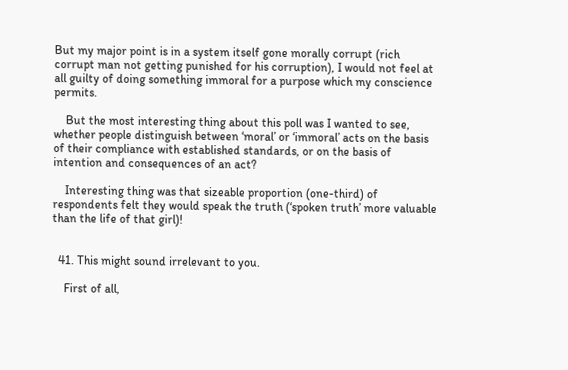But my major point is in a system itself gone morally corrupt (rich corrupt man not getting punished for his corruption), I would not feel at all guilty of doing something immoral for a purpose which my conscience permits.

    But the most interesting thing about this poll was I wanted to see, whether people distinguish between ‘moral’ or ‘immoral’ acts on the basis of their compliance with established standards, or on the basis of intention and consequences of an act?

    Interesting thing was that sizeable proportion (one-third) of respondents felt they would speak the truth (‘spoken truth’ more valuable than the life of that girl)!


  41. This might sound irrelevant to you.

    First of all,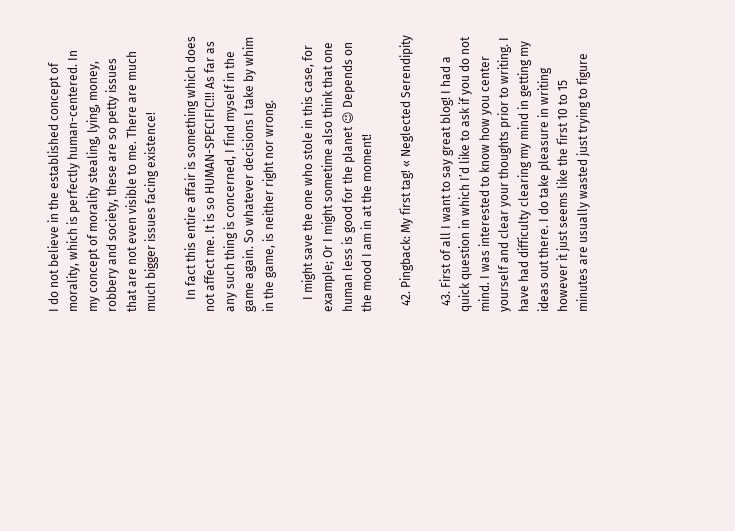I do not believe in the established concept of morality, which is perfectly human-centered. In my concept of morality stealing, lying, money, robbery and society, these are so petty issues that are not even visible to me. There are much much bigger issues facing existence!

    In fact this entire affair is something which does not affect me. It is so HUMAN-SPECIFIC!!! As far as any such thing is concerned, I find myself in the game again. So whatever decisions I take by whim in the game, is neither right nor wrong.

    I might save the one who stole in this case, for example; Or I might sometime also think that one human less is good for the planet 😉 Depends on the mood I am in at the moment!

  42. Pingback: My first tag! « Neglected Serendipity

  43. First of all I want to say great blog! I had a quick question in which I’d like to ask if you do not mind. I was interested to know how you center yourself and clear your thoughts prior to writing. I have had difficulty clearing my mind in getting my ideas out there. I do take pleasure in writing however it just seems like the first 10 to 15 minutes are usually wasted just trying to figure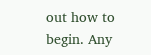out how to begin. Any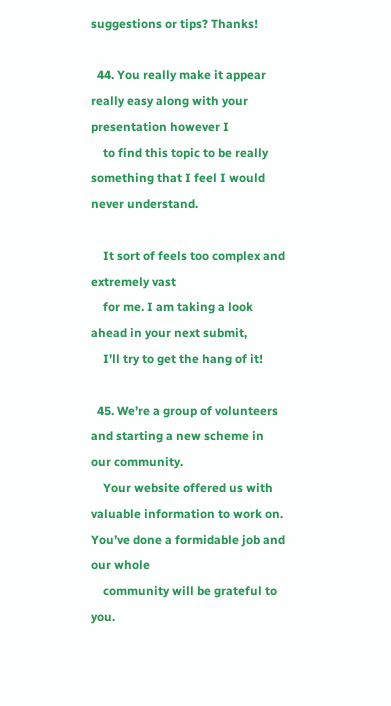suggestions or tips? Thanks!

  44. You really make it appear really easy along with your presentation however I
    to find this topic to be really something that I feel I would never understand.

    It sort of feels too complex and extremely vast
    for me. I am taking a look ahead in your next submit,
    I’ll try to get the hang of it!

  45. We’re a group of volunteers and starting a new scheme in our community.
    Your website offered us with valuable information to work on. You’ve done a formidable job and our whole
    community will be grateful to you.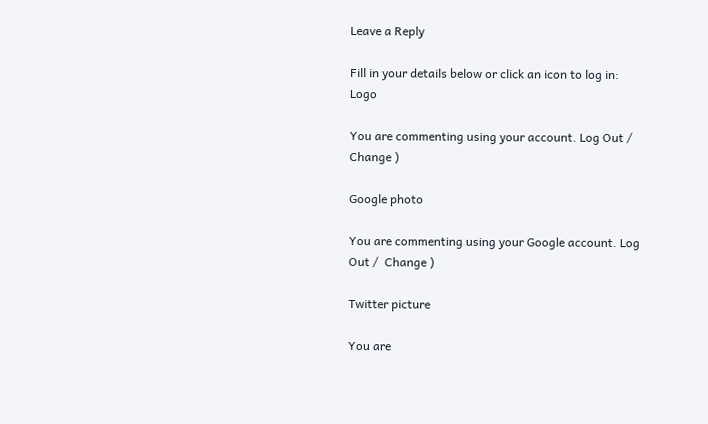Leave a Reply

Fill in your details below or click an icon to log in: Logo

You are commenting using your account. Log Out /  Change )

Google photo

You are commenting using your Google account. Log Out /  Change )

Twitter picture

You are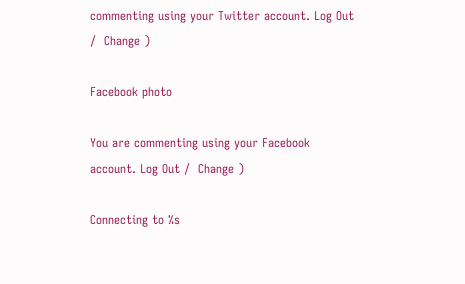commenting using your Twitter account. Log Out /  Change )

Facebook photo

You are commenting using your Facebook account. Log Out /  Change )

Connecting to %s